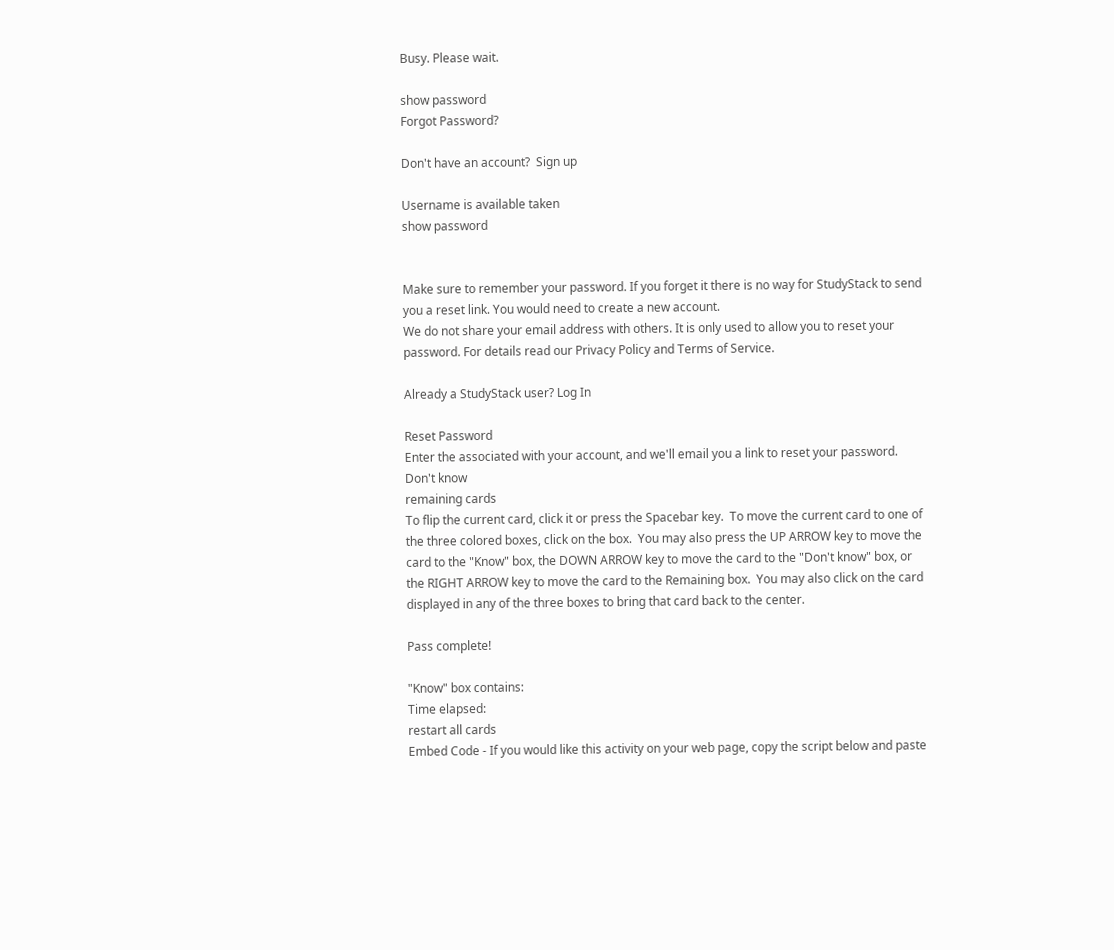Busy. Please wait.

show password
Forgot Password?

Don't have an account?  Sign up

Username is available taken
show password


Make sure to remember your password. If you forget it there is no way for StudyStack to send you a reset link. You would need to create a new account.
We do not share your email address with others. It is only used to allow you to reset your password. For details read our Privacy Policy and Terms of Service.

Already a StudyStack user? Log In

Reset Password
Enter the associated with your account, and we'll email you a link to reset your password.
Don't know
remaining cards
To flip the current card, click it or press the Spacebar key.  To move the current card to one of the three colored boxes, click on the box.  You may also press the UP ARROW key to move the card to the "Know" box, the DOWN ARROW key to move the card to the "Don't know" box, or the RIGHT ARROW key to move the card to the Remaining box.  You may also click on the card displayed in any of the three boxes to bring that card back to the center.

Pass complete!

"Know" box contains:
Time elapsed:
restart all cards
Embed Code - If you would like this activity on your web page, copy the script below and paste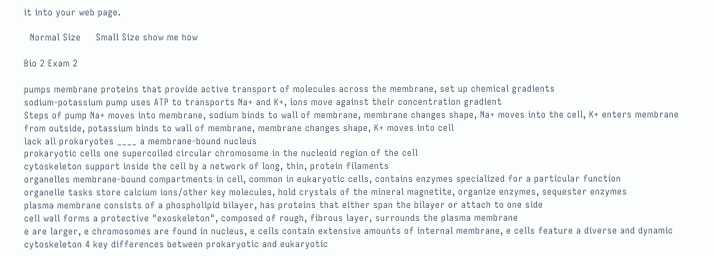it into your web page.

  Normal Size     Small Size show me how

Bio 2 Exam 2

pumps membrane proteins that provide active transport of molecules across the membrane, set up chemical gradients
sodium-potassium pump uses ATP to transports Na+ and K+, ions move against their concentration gradient
Steps of pump Na+ moves into membrane, sodium binds to wall of membrane, membrane changes shape, Na+ moves into the cell, K+ enters membrane from outside, potassium binds to wall of membrane, membrane changes shape, K+ moves into cell
lack all prokaryotes ____ a membrane-bound nucleus
prokaryotic cells one supercoiled circular chromosome in the nucleoid region of the cell
cytoskeleton support inside the cell by a network of long, thin, protein filaments
organelles membrane-bound compartments in cell, common in eukaryotic cells, contains enzymes specialized for a particular function
organelle tasks store calcium ions/other key molecules, hold crystals of the mineral magnetite, organize enzymes, sequester enzymes
plasma membrane consists of a phospholipid bilayer, has proteins that either span the bilayer or attach to one side
cell wall forms a protective "exoskeleton", composed of rough, fibrous layer, surrounds the plasma membrane
e are larger, e chromosomes are found in nucleus, e cells contain extensive amounts of internal membrane, e cells feature a diverse and dynamic cytoskeleton 4 key differences between prokaryotic and eukaryotic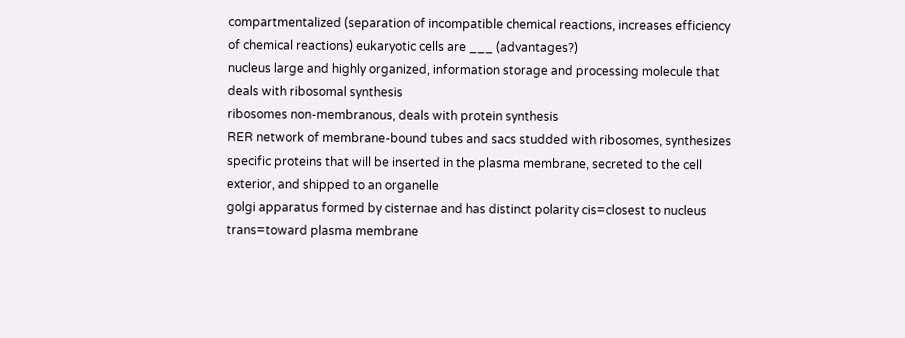compartmentalized (separation of incompatible chemical reactions, increases efficiency of chemical reactions) eukaryotic cells are ___ (advantages?)
nucleus large and highly organized, information storage and processing molecule that deals with ribosomal synthesis
ribosomes non-membranous, deals with protein synthesis
RER network of membrane-bound tubes and sacs studded with ribosomes, synthesizes specific proteins that will be inserted in the plasma membrane, secreted to the cell exterior, and shipped to an organelle
golgi apparatus formed by cisternae and has distinct polarity cis=closest to nucleus trans=toward plasma membrane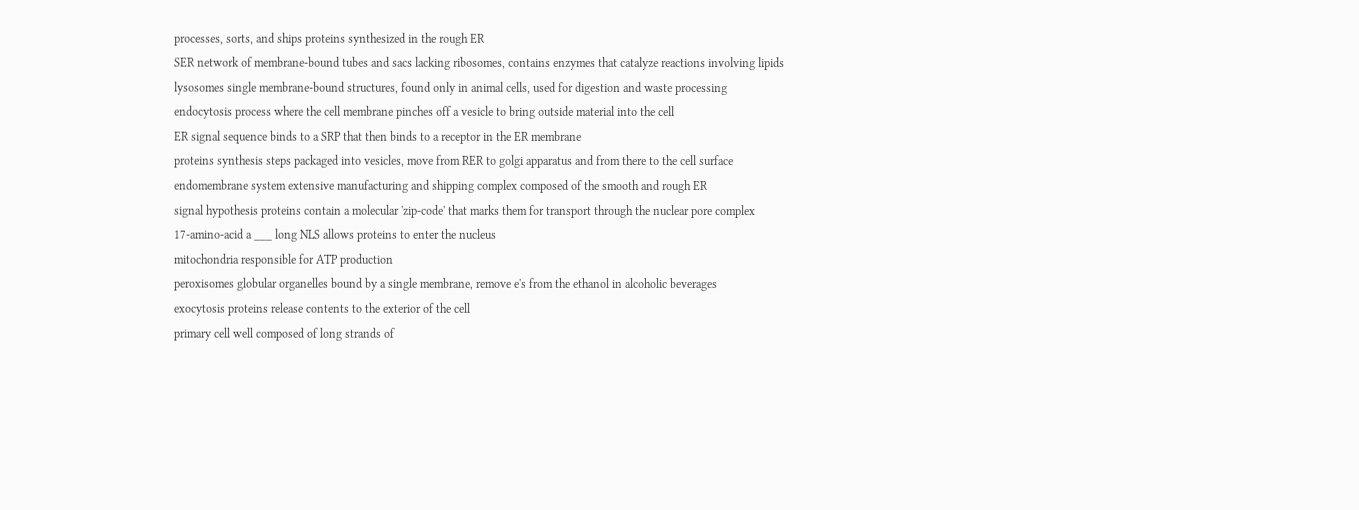processes, sorts, and ships proteins synthesized in the rough ER
SER network of membrane-bound tubes and sacs lacking ribosomes, contains enzymes that catalyze reactions involving lipids
lysosomes single membrane-bound structures, found only in animal cells, used for digestion and waste processing
endocytosis process where the cell membrane pinches off a vesicle to bring outside material into the cell
ER signal sequence binds to a SRP that then binds to a receptor in the ER membrane
proteins synthesis steps packaged into vesicles, move from RER to golgi apparatus and from there to the cell surface
endomembrane system extensive manufacturing and shipping complex composed of the smooth and rough ER
signal hypothesis proteins contain a molecular 'zip-code' that marks them for transport through the nuclear pore complex
17-amino-acid a ___ long NLS allows proteins to enter the nucleus
mitochondria responsible for ATP production
peroxisomes globular organelles bound by a single membrane, remove e's from the ethanol in alcoholic beverages
exocytosis proteins release contents to the exterior of the cell
primary cell well composed of long strands of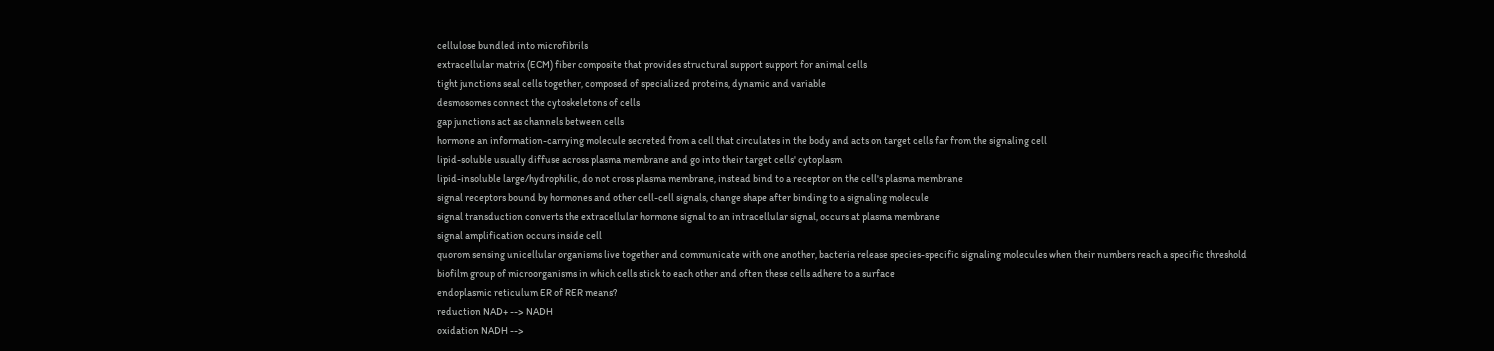cellulose bundled into microfibrils
extracellular matrix (ECM) fiber composite that provides structural support support for animal cells
tight junctions seal cells together, composed of specialized proteins, dynamic and variable
desmosomes connect the cytoskeletons of cells
gap junctions act as channels between cells
hormone an information-carrying molecule secreted from a cell that circulates in the body and acts on target cells far from the signaling cell
lipid-soluble usually diffuse across plasma membrane and go into their target cells' cytoplasm
lipid-insoluble large/hydrophilic, do not cross plasma membrane, instead bind to a receptor on the cell's plasma membrane
signal receptors bound by hormones and other cell-cell signals, change shape after binding to a signaling molecule
signal transduction converts the extracellular hormone signal to an intracellular signal, occurs at plasma membrane
signal amplification occurs inside cell
quorom sensing unicellular organisms live together and communicate with one another, bacteria release species-specific signaling molecules when their numbers reach a specific threshold
biofilm group of microorganisms in which cells stick to each other and often these cells adhere to a surface
endoplasmic reticulum ER of RER means?
reduction NAD+ --> NADH
oxidation NADH -->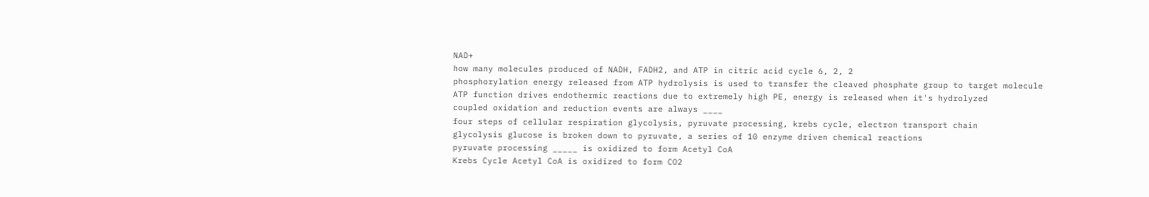NAD+
how many molecules produced of NADH, FADH2, and ATP in citric acid cycle 6, 2, 2
phosphorylation energy released from ATP hydrolysis is used to transfer the cleaved phosphate group to target molecule
ATP function drives endothermic reactions due to extremely high PE, energy is released when it's hydrolyzed
coupled oxidation and reduction events are always ____
four steps of cellular respiration glycolysis, pyruvate processing, krebs cycle, electron transport chain
glycolysis glucose is broken down to pyruvate, a series of 10 enzyme driven chemical reactions
pyruvate processing _____ is oxidized to form Acetyl CoA
Krebs Cycle Acetyl CoA is oxidized to form CO2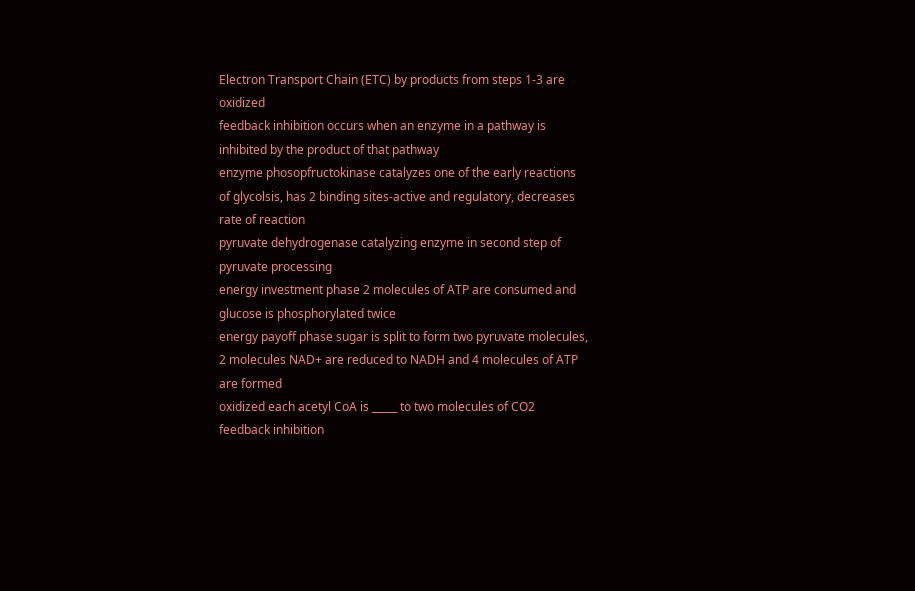Electron Transport Chain (ETC) by products from steps 1-3 are oxidized
feedback inhibition occurs when an enzyme in a pathway is inhibited by the product of that pathway
enzyme phosopfructokinase catalyzes one of the early reactions of glycolsis, has 2 binding sites-active and regulatory, decreases rate of reaction
pyruvate dehydrogenase catalyzing enzyme in second step of pyruvate processing
energy investment phase 2 molecules of ATP are consumed and glucose is phosphorylated twice
energy payoff phase sugar is split to form two pyruvate molecules, 2 molecules NAD+ are reduced to NADH and 4 molecules of ATP are formed
oxidized each acetyl CoA is _____ to two molecules of CO2
feedback inhibition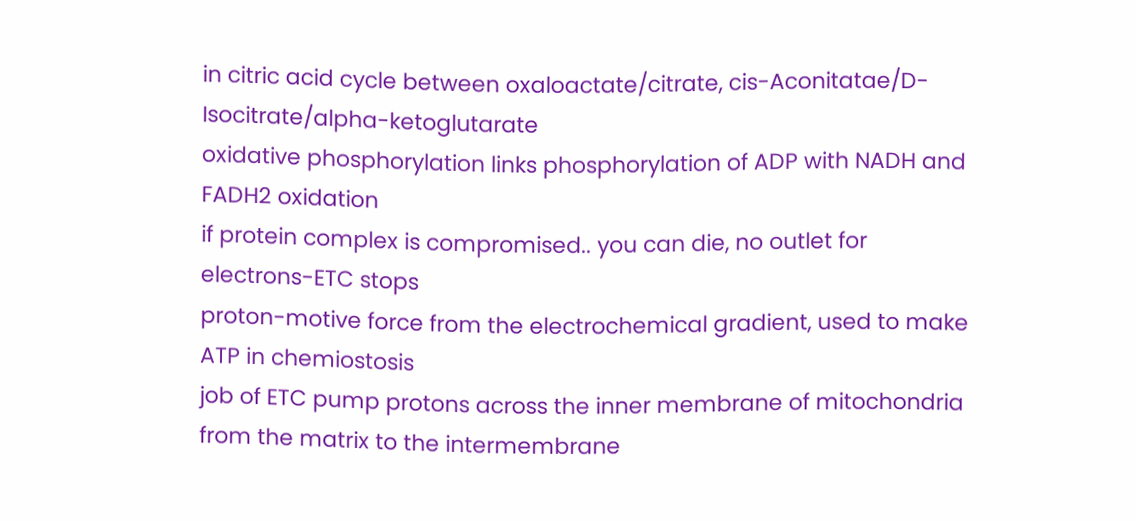in citric acid cycle between oxaloactate/citrate, cis-Aconitatae/D-Isocitrate/alpha-ketoglutarate
oxidative phosphorylation links phosphorylation of ADP with NADH and FADH2 oxidation
if protein complex is compromised.. you can die, no outlet for electrons-ETC stops
proton-motive force from the electrochemical gradient, used to make ATP in chemiostosis
job of ETC pump protons across the inner membrane of mitochondria from the matrix to the intermembrane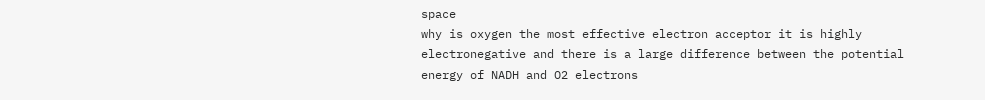space
why is oxygen the most effective electron acceptor it is highly electronegative and there is a large difference between the potential energy of NADH and O2 electrons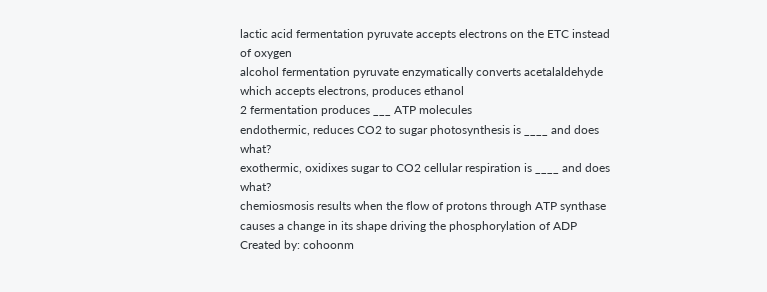lactic acid fermentation pyruvate accepts electrons on the ETC instead of oxygen
alcohol fermentation pyruvate enzymatically converts acetalaldehyde which accepts electrons, produces ethanol
2 fermentation produces ___ ATP molecules
endothermic, reduces CO2 to sugar photosynthesis is ____ and does what?
exothermic, oxidixes sugar to CO2 cellular respiration is ____ and does what?
chemiosmosis results when the flow of protons through ATP synthase causes a change in its shape driving the phosphorylation of ADP
Created by: cohoonm